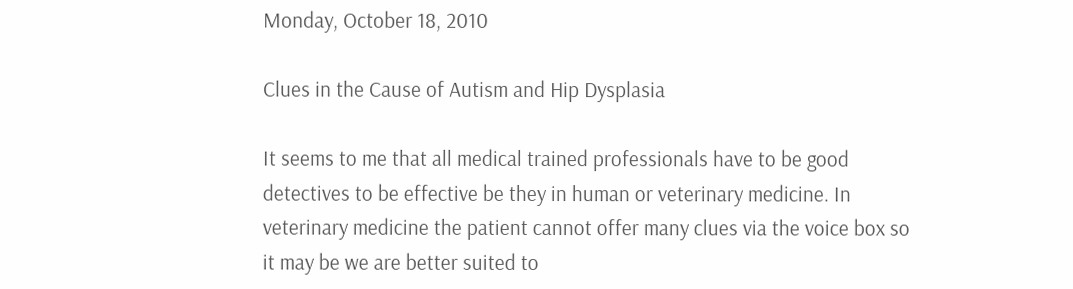Monday, October 18, 2010

Clues in the Cause of Autism and Hip Dysplasia

It seems to me that all medical trained professionals have to be good detectives to be effective be they in human or veterinary medicine. In veterinary medicine the patient cannot offer many clues via the voice box so it may be we are better suited to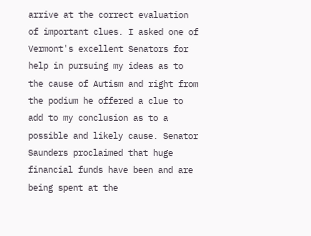arrive at the correct evaluation of important clues. I asked one of Vermont's excellent Senators for help in pursuing my ideas as to the cause of Autism and right from the podium he offered a clue to add to my conclusion as to a possible and likely cause. Senator Saunders proclaimed that huge financial funds have been and are being spent at the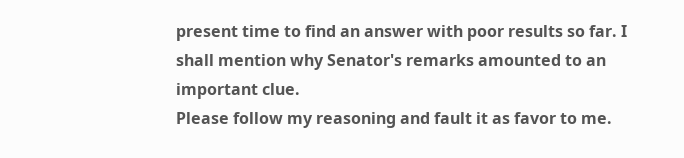present time to find an answer with poor results so far. I shall mention why Senator's remarks amounted to an important clue.
Please follow my reasoning and fault it as favor to me.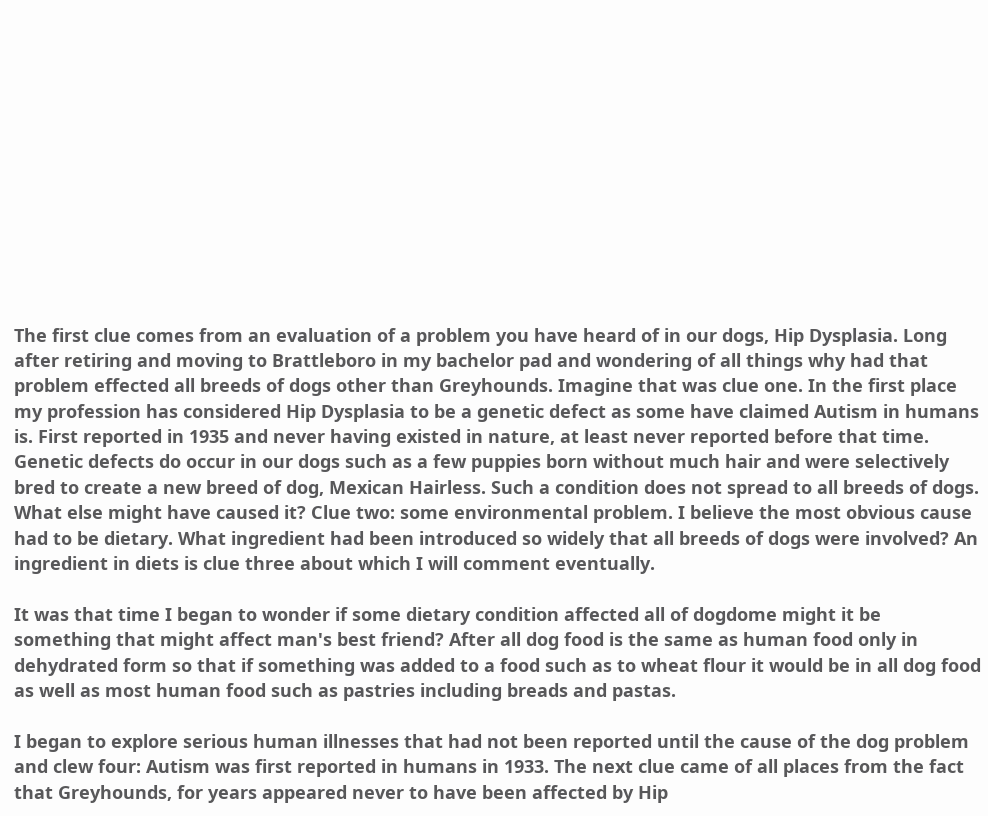The first clue comes from an evaluation of a problem you have heard of in our dogs, Hip Dysplasia. Long after retiring and moving to Brattleboro in my bachelor pad and wondering of all things why had that problem effected all breeds of dogs other than Greyhounds. Imagine that was clue one. In the first place my profession has considered Hip Dysplasia to be a genetic defect as some have claimed Autism in humans is. First reported in 1935 and never having existed in nature, at least never reported before that time. Genetic defects do occur in our dogs such as a few puppies born without much hair and were selectively bred to create a new breed of dog, Mexican Hairless. Such a condition does not spread to all breeds of dogs. What else might have caused it? Clue two: some environmental problem. I believe the most obvious cause had to be dietary. What ingredient had been introduced so widely that all breeds of dogs were involved? An ingredient in diets is clue three about which I will comment eventually.

It was that time I began to wonder if some dietary condition affected all of dogdome might it be something that might affect man's best friend? After all dog food is the same as human food only in dehydrated form so that if something was added to a food such as to wheat flour it would be in all dog food as well as most human food such as pastries including breads and pastas.

I began to explore serious human illnesses that had not been reported until the cause of the dog problem and clew four: Autism was first reported in humans in 1933. The next clue came of all places from the fact that Greyhounds, for years appeared never to have been affected by Hip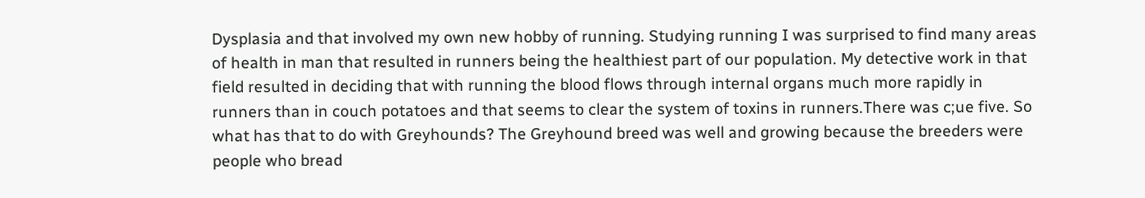Dysplasia and that involved my own new hobby of running. Studying running I was surprised to find many areas of health in man that resulted in runners being the healthiest part of our population. My detective work in that field resulted in deciding that with running the blood flows through internal organs much more rapidly in runners than in couch potatoes and that seems to clear the system of toxins in runners.There was c;ue five. So what has that to do with Greyhounds? The Greyhound breed was well and growing because the breeders were people who bread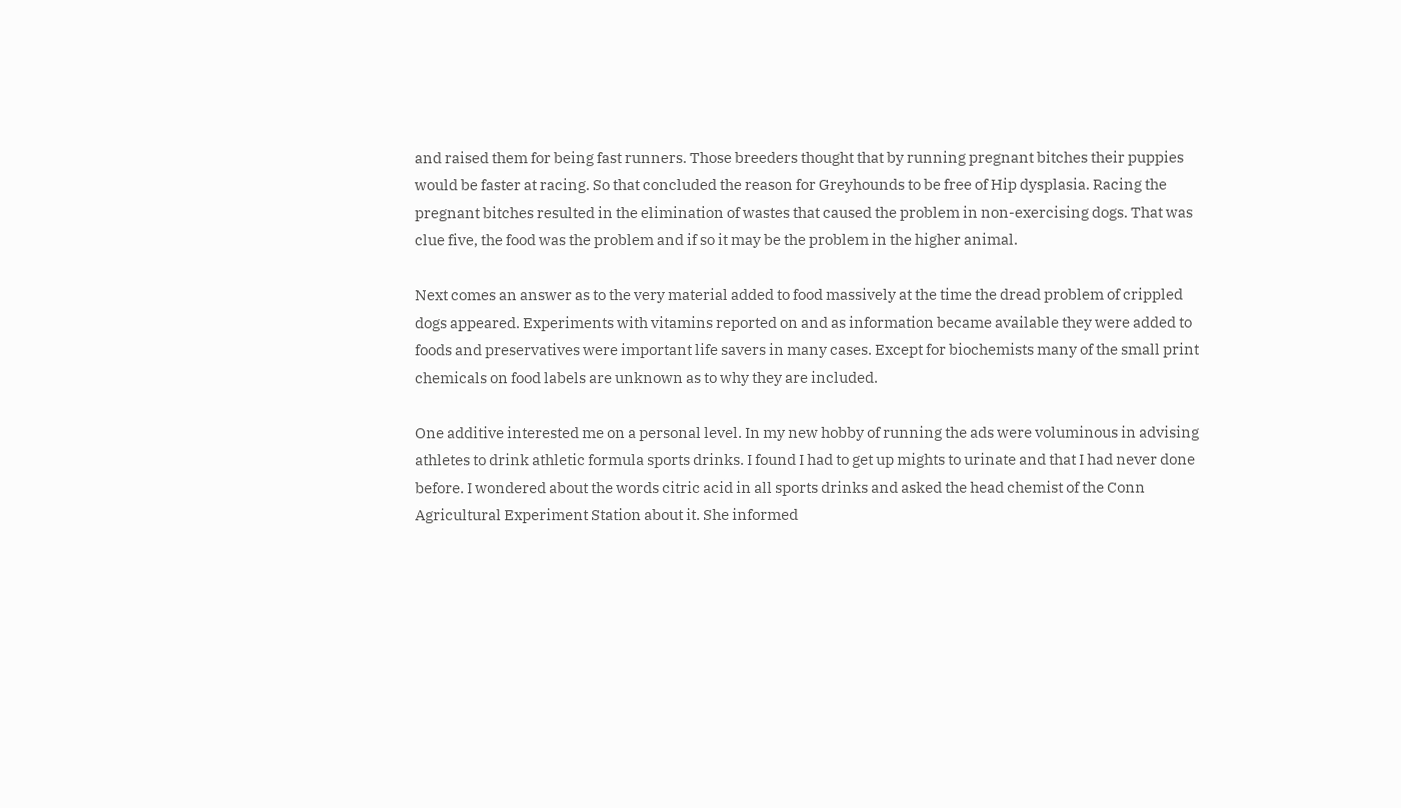and raised them for being fast runners. Those breeders thought that by running pregnant bitches their puppies would be faster at racing. So that concluded the reason for Greyhounds to be free of Hip dysplasia. Racing the pregnant bitches resulted in the elimination of wastes that caused the problem in non-exercising dogs. That was clue five, the food was the problem and if so it may be the problem in the higher animal.

Next comes an answer as to the very material added to food massively at the time the dread problem of crippled dogs appeared. Experiments with vitamins reported on and as information became available they were added to foods and preservatives were important life savers in many cases. Except for biochemists many of the small print chemicals on food labels are unknown as to why they are included.

One additive interested me on a personal level. In my new hobby of running the ads were voluminous in advising athletes to drink athletic formula sports drinks. I found I had to get up mights to urinate and that I had never done before. I wondered about the words citric acid in all sports drinks and asked the head chemist of the Conn Agricultural Experiment Station about it. She informed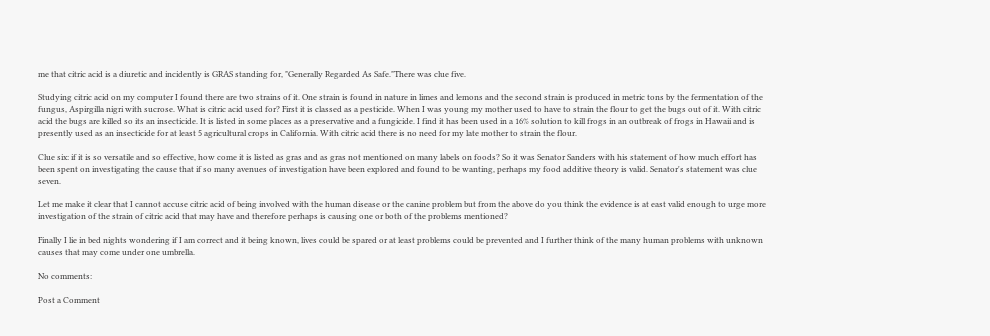me that citric acid is a diuretic and incidently is GRAS standing for, "Generally Regarded As Safe."There was clue five.

Studying citric acid on my computer I found there are two strains of it. One strain is found in nature in limes and lemons and the second strain is produced in metric tons by the fermentation of the fungus, Aspirgilla nigri with sucrose. What is citric acid used for? First it is classed as a pesticide. When I was young my mother used to have to strain the flour to get the bugs out of it. With citric acid the bugs are killed so its an insecticide. It is listed in some places as a preservative and a fungicide. I find it has been used in a 16% solution to kill frogs in an outbreak of frogs in Hawaii and is presently used as an insecticide for at least 5 agricultural crops in California. With citric acid there is no need for my late mother to strain the flour.

Clue six: if it is so versatile and so effective, how come it is listed as gras and as gras not mentioned on many labels on foods? So it was Senator Sanders with his statement of how much effort has been spent on investigating the cause that if so many avenues of investigation have been explored and found to be wanting, perhaps my food additive theory is valid. Senator's statement was clue seven.

Let me make it clear that I cannot accuse citric acid of being involved with the human disease or the canine problem but from the above do you think the evidence is at east valid enough to urge more investigation of the strain of citric acid that may have and therefore perhaps is causing one or both of the problems mentioned?

Finally I lie in bed nights wondering if I am correct and it being known, lives could be spared or at least problems could be prevented and I further think of the many human problems with unknown causes that may come under one umbrella.

No comments:

Post a Comment